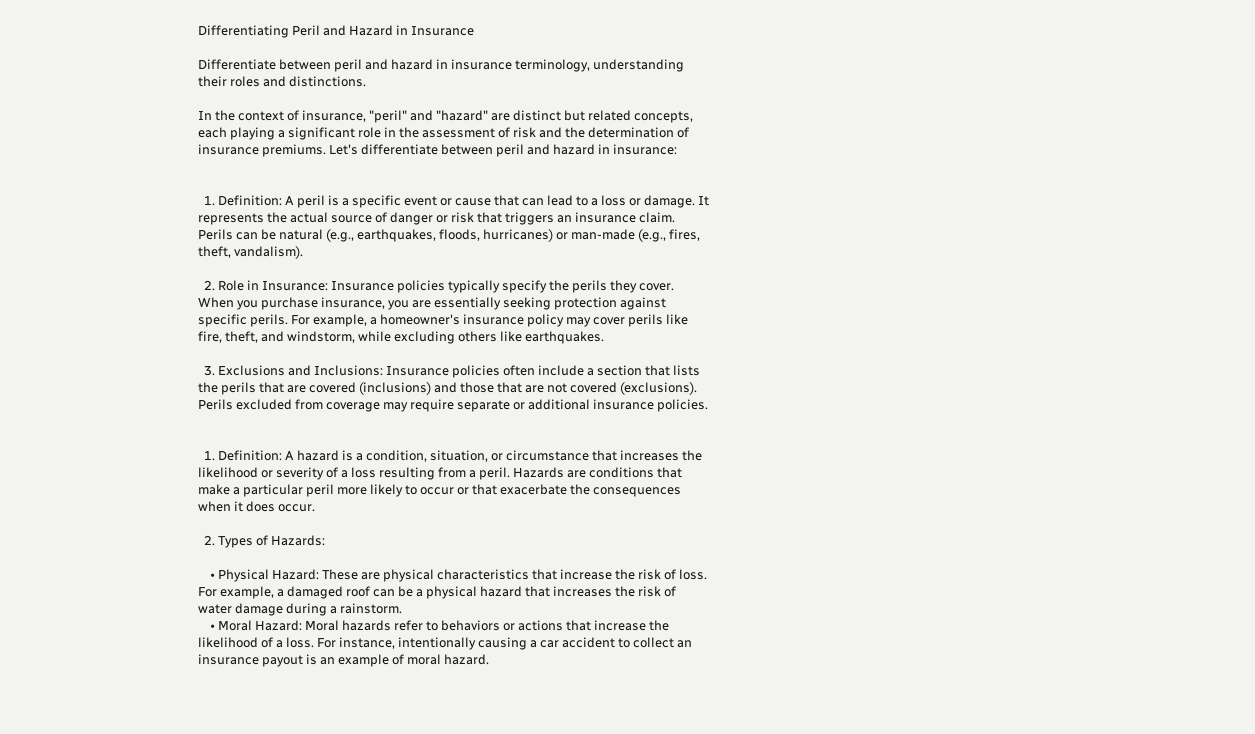Differentiating Peril and Hazard in Insurance

Differentiate between peril and hazard in insurance terminology, understanding their roles and distinctions.

In the context of insurance, "peril" and "hazard" are distinct but related concepts, each playing a significant role in the assessment of risk and the determination of insurance premiums. Let's differentiate between peril and hazard in insurance:


  1. Definition: A peril is a specific event or cause that can lead to a loss or damage. It represents the actual source of danger or risk that triggers an insurance claim. Perils can be natural (e.g., earthquakes, floods, hurricanes) or man-made (e.g., fires, theft, vandalism).

  2. Role in Insurance: Insurance policies typically specify the perils they cover. When you purchase insurance, you are essentially seeking protection against specific perils. For example, a homeowner's insurance policy may cover perils like fire, theft, and windstorm, while excluding others like earthquakes.

  3. Exclusions and Inclusions: Insurance policies often include a section that lists the perils that are covered (inclusions) and those that are not covered (exclusions). Perils excluded from coverage may require separate or additional insurance policies.


  1. Definition: A hazard is a condition, situation, or circumstance that increases the likelihood or severity of a loss resulting from a peril. Hazards are conditions that make a particular peril more likely to occur or that exacerbate the consequences when it does occur.

  2. Types of Hazards:

    • Physical Hazard: These are physical characteristics that increase the risk of loss. For example, a damaged roof can be a physical hazard that increases the risk of water damage during a rainstorm.
    • Moral Hazard: Moral hazards refer to behaviors or actions that increase the likelihood of a loss. For instance, intentionally causing a car accident to collect an insurance payout is an example of moral hazard.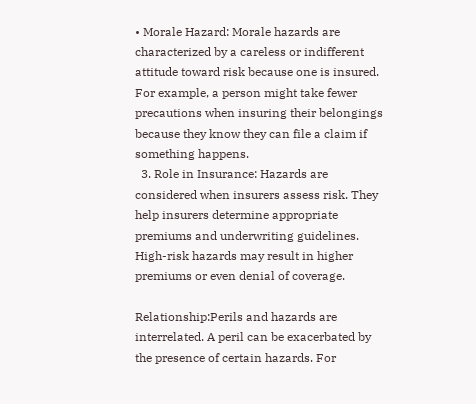• Morale Hazard: Morale hazards are characterized by a careless or indifferent attitude toward risk because one is insured. For example, a person might take fewer precautions when insuring their belongings because they know they can file a claim if something happens.
  3. Role in Insurance: Hazards are considered when insurers assess risk. They help insurers determine appropriate premiums and underwriting guidelines. High-risk hazards may result in higher premiums or even denial of coverage.

Relationship:Perils and hazards are interrelated. A peril can be exacerbated by the presence of certain hazards. For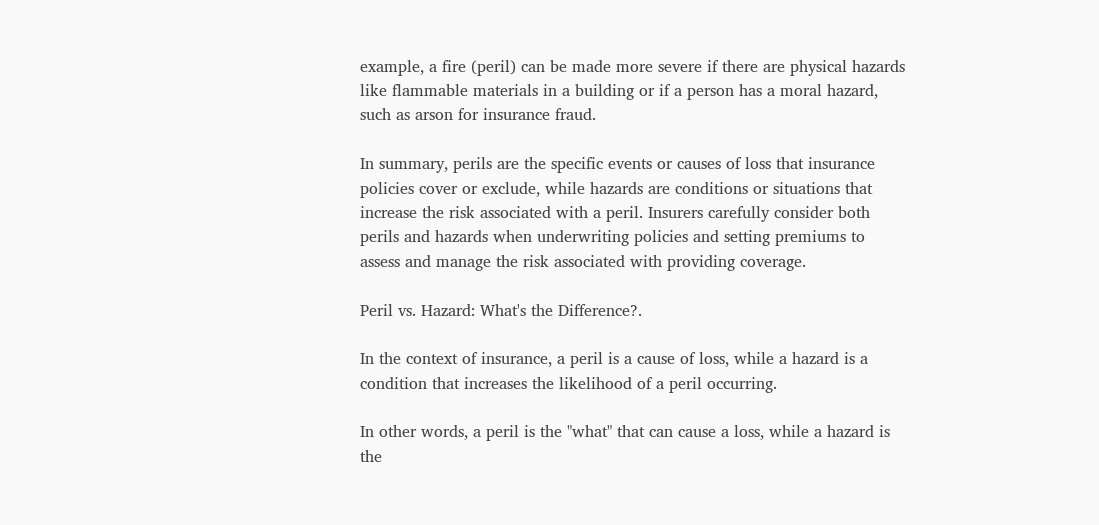example, a fire (peril) can be made more severe if there are physical hazards like flammable materials in a building or if a person has a moral hazard, such as arson for insurance fraud.

In summary, perils are the specific events or causes of loss that insurance policies cover or exclude, while hazards are conditions or situations that increase the risk associated with a peril. Insurers carefully consider both perils and hazards when underwriting policies and setting premiums to assess and manage the risk associated with providing coverage.

Peril vs. Hazard: What's the Difference?.

In the context of insurance, a peril is a cause of loss, while a hazard is a condition that increases the likelihood of a peril occurring.

In other words, a peril is the "what" that can cause a loss, while a hazard is the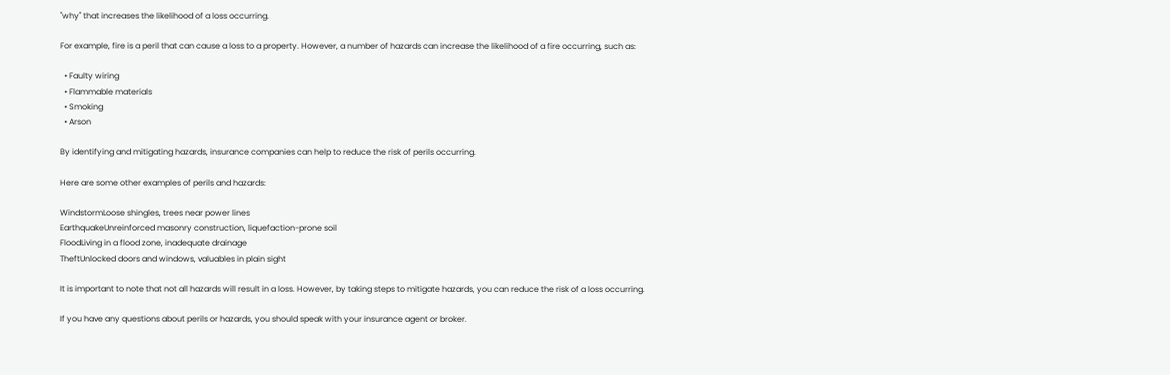"why" that increases the likelihood of a loss occurring.

For example, fire is a peril that can cause a loss to a property. However, a number of hazards can increase the likelihood of a fire occurring, such as:

  • Faulty wiring
  • Flammable materials
  • Smoking
  • Arson

By identifying and mitigating hazards, insurance companies can help to reduce the risk of perils occurring.

Here are some other examples of perils and hazards:

WindstormLoose shingles, trees near power lines
EarthquakeUnreinforced masonry construction, liquefaction-prone soil
FloodLiving in a flood zone, inadequate drainage
TheftUnlocked doors and windows, valuables in plain sight

It is important to note that not all hazards will result in a loss. However, by taking steps to mitigate hazards, you can reduce the risk of a loss occurring.

If you have any questions about perils or hazards, you should speak with your insurance agent or broker.